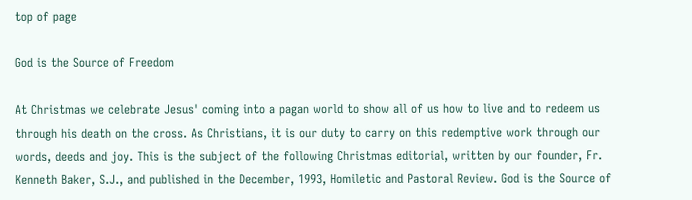top of page

God is the Source of Freedom

At Christmas we celebrate Jesus' coming into a pagan world to show all of us how to live and to redeem us through his death on the cross. As Christians, it is our duty to carry on this redemptive work through our words, deeds and joy. This is the subject of the following Christmas editorial, written by our founder, Fr. Kenneth Baker, S.J., and published in the December, 1993, Homiletic and Pastoral Review. God is the Source of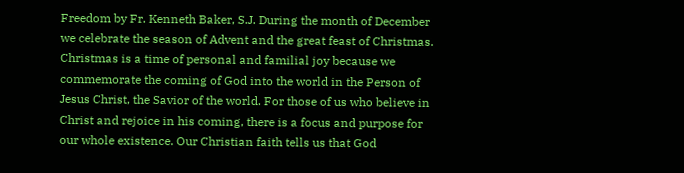Freedom by Fr. Kenneth Baker, S.J. During the month of December we celebrate the season of Advent and the great feast of Christmas. Christmas is a time of personal and familial joy because we commemorate the coming of God into the world in the Person of Jesus Christ, the Savior of the world. For those of us who believe in Christ and rejoice in his coming, there is a focus and purpose for our whole existence. Our Christian faith tells us that God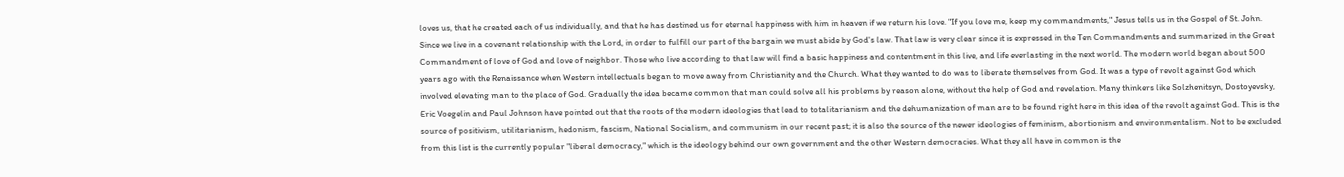loves us, that he created each of us individually, and that he has destined us for eternal happiness with him in heaven if we return his love. "If you love me, keep my commandments," Jesus tells us in the Gospel of St. John. Since we live in a covenant relationship with the Lord, in order to fulfill our part of the bargain we must abide by God's law. That law is very clear since it is expressed in the Ten Commandments and summarized in the Great Commandment of love of God and love of neighbor. Those who live according to that law will find a basic happiness and contentment in this live, and life everlasting in the next world. The modern world began about 500 years ago with the Renaissance when Western intellectuals began to move away from Christianity and the Church. What they wanted to do was to liberate themselves from God. It was a type of revolt against God which involved elevating man to the place of God. Gradually the idea became common that man could solve all his problems by reason alone, without the help of God and revelation. Many thinkers like Solzhenitsyn, Dostoyevsky, Eric Voegelin and Paul Johnson have pointed out that the roots of the modern ideologies that lead to totalitarianism and the dehumanization of man are to be found right here in this idea of the revolt against God. This is the source of positivism, utilitarianism, hedonism, fascism, National Socialism, and communism in our recent past; it is also the source of the newer ideologies of feminism, abortionism and environmentalism. Not to be excluded from this list is the currently popular "liberal democracy," which is the ideology behind our own government and the other Western democracies. What they all have in common is the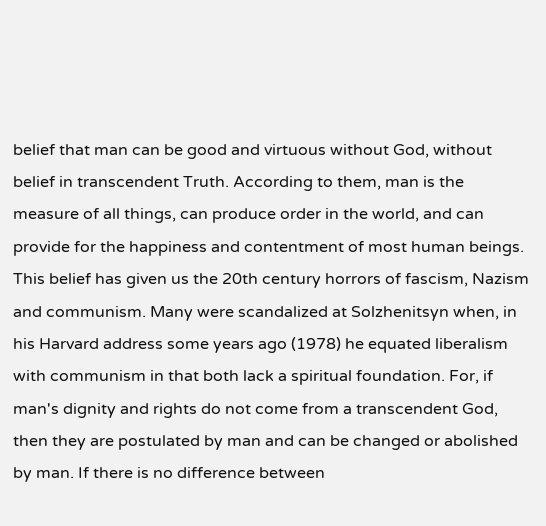belief that man can be good and virtuous without God, without belief in transcendent Truth. According to them, man is the measure of all things, can produce order in the world, and can provide for the happiness and contentment of most human beings. This belief has given us the 20th century horrors of fascism, Nazism and communism. Many were scandalized at Solzhenitsyn when, in his Harvard address some years ago (1978) he equated liberalism with communism in that both lack a spiritual foundation. For, if man's dignity and rights do not come from a transcendent God, then they are postulated by man and can be changed or abolished by man. If there is no difference between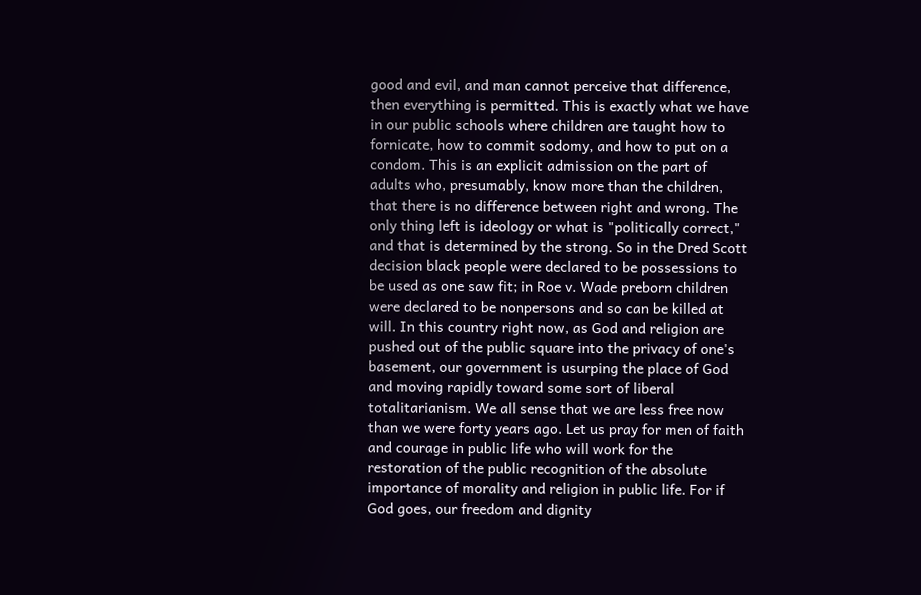good and evil, and man cannot perceive that difference, then everything is permitted. This is exactly what we have in our public schools where children are taught how to fornicate, how to commit sodomy, and how to put on a condom. This is an explicit admission on the part of adults who, presumably, know more than the children, that there is no difference between right and wrong. The only thing left is ideology or what is "politically correct," and that is determined by the strong. So in the Dred Scott decision black people were declared to be possessions to be used as one saw fit; in Roe v. Wade preborn children were declared to be nonpersons and so can be killed at will. In this country right now, as God and religion are pushed out of the public square into the privacy of one's basement, our government is usurping the place of God and moving rapidly toward some sort of liberal totalitarianism. We all sense that we are less free now than we were forty years ago. Let us pray for men of faith and courage in public life who will work for the restoration of the public recognition of the absolute importance of morality and religion in public life. For if God goes, our freedom and dignity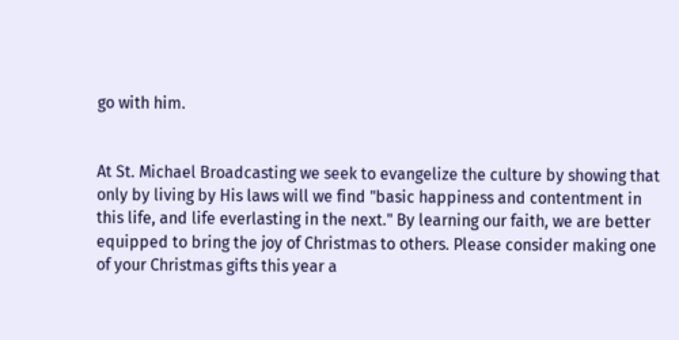go with him.


At St. Michael Broadcasting we seek to evangelize the culture by showing that only by living by His laws will we find "basic happiness and contentment in this life, and life everlasting in the next." By learning our faith, we are better equipped to bring the joy of Christmas to others. Please consider making one of your Christmas gifts this year a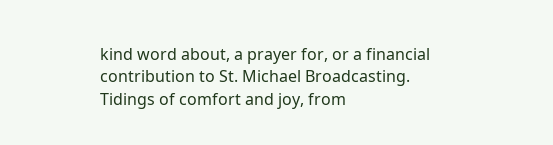kind word about, a prayer for, or a financial contribution to St. Michael Broadcasting. Tidings of comfort and joy, from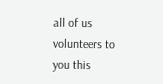all of us volunteers to you this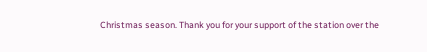Christmas season. Thank you for your support of the station over the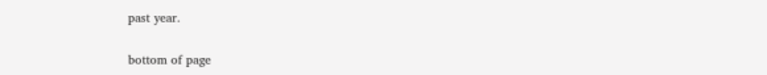past year.

bottom of page